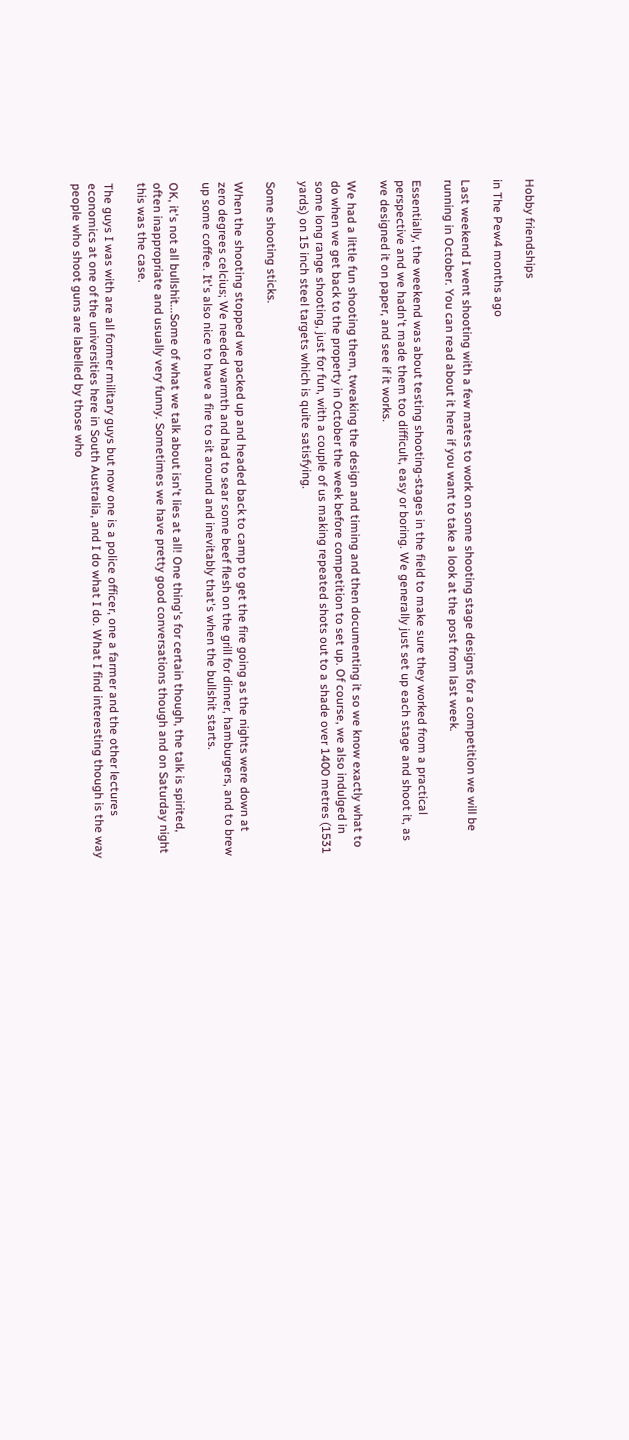Hobby friendships

in The Pew4 months ago

Last weekend I went shooting with a few mates to work on some shooting stage designs for a competition we will be running in October. You can read about it here if you want to take a look at the post from last week.

Essentially, the weekend was about testing shooting-stages in the field to make sure they worked from a practical perspective and we hadn't made them too difficult, easy or boring. We generally just set up each stage and shoot it, as we designed it on paper, and see if it works.

We had a little fun shooting them, tweaking the design and timing and then documenting it so we know exactly what to do when we get back to the property in October the week before competition to set up. Of course, we also indulged in some long range shooting, just for fun, with a couple of us making repeated shots out to a shade over 1400 metres (1531 yards) on 15 inch steel targets which is quite satisfying.

Some shooting sticks.

When the shooting stopped we packed up and headed back to camp to get the fire going as the nights were down at zero degrees celcius; We needed warmth and had to sear some beef flesh on the grill for dinner, hamburgers, and to brew up some coffee. It's also nice to have a fire to sit around and inevitably that's when the bullshit starts.

OK, it's not all bullshit...Some of what we talk about isn't lies at all! One thing's for certain though, the talk is spirited, often inappropriate and usually very funny. Sometimes we have pretty good conversations though and on Saturday night this was the case.

The guys I was with are all former military guys but now one is a police officer, one a farmer and the other lectures economics at one of the universities here in South Australia, and I do what I do. What I find interesting though is the way people who shoot guns are labelled by those who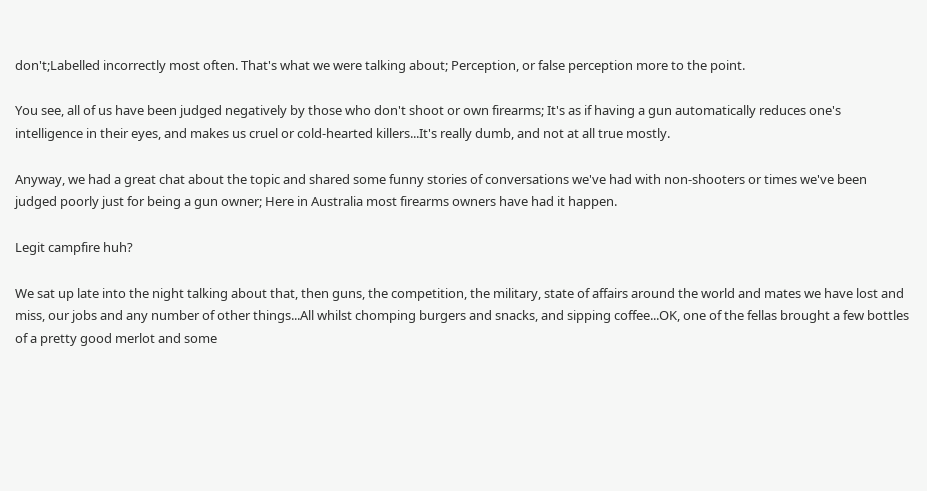don't;Labelled incorrectly most often. That's what we were talking about; Perception, or false perception more to the point.

You see, all of us have been judged negatively by those who don't shoot or own firearms; It's as if having a gun automatically reduces one's intelligence in their eyes, and makes us cruel or cold-hearted killers...It's really dumb, and not at all true mostly.

Anyway, we had a great chat about the topic and shared some funny stories of conversations we've had with non-shooters or times we've been judged poorly just for being a gun owner; Here in Australia most firearms owners have had it happen.

Legit campfire huh?

We sat up late into the night talking about that, then guns, the competition, the military, state of affairs around the world and mates we have lost and miss, our jobs and any number of other things...All whilst chomping burgers and snacks, and sipping coffee...OK, one of the fellas brought a few bottles of a pretty good merlot and some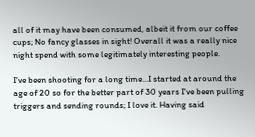all of it may have been consumed, albeit it from our coffee cups; No fancy glasses in sight! Overall it was a really nice night spend with some legitimately interesting people.

I've been shooting for a long time...I started at around the age of 20 so for the better part of 30 years I've been pulling triggers and sending rounds; I love it. Having said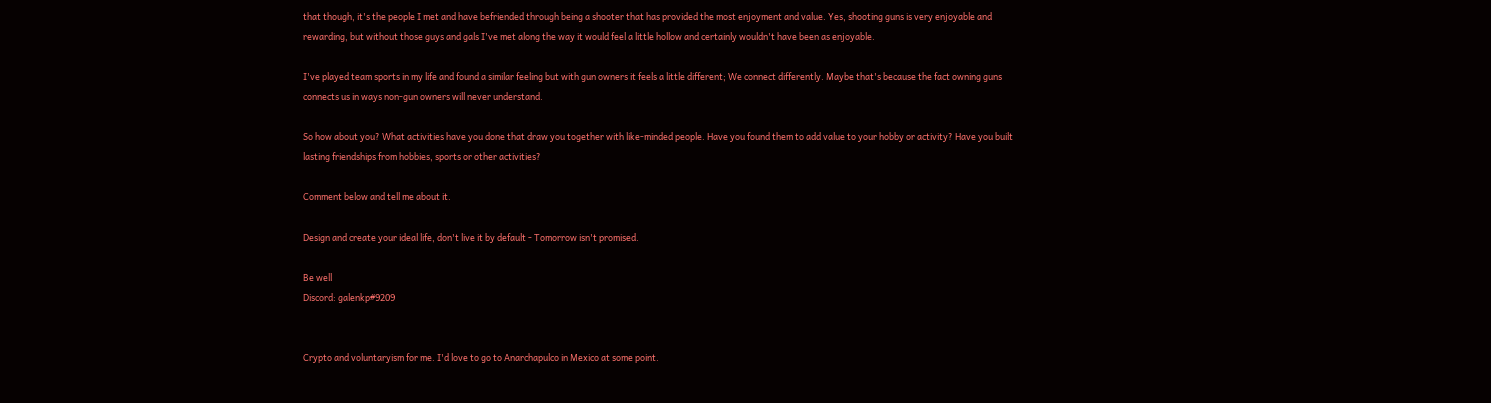that though, it's the people I met and have befriended through being a shooter that has provided the most enjoyment and value. Yes, shooting guns is very enjoyable and rewarding, but without those guys and gals I've met along the way it would feel a little hollow and certainly wouldn't have been as enjoyable.

I've played team sports in my life and found a similar feeling but with gun owners it feels a little different; We connect differently. Maybe that's because the fact owning guns connects us in ways non-gun owners will never understand.

So how about you? What activities have you done that draw you together with like-minded people. Have you found them to add value to your hobby or activity? Have you built lasting friendships from hobbies, sports or other activities?

Comment below and tell me about it.

Design and create your ideal life, don't live it by default - Tomorrow isn't promised.

Be well
Discord: galenkp#9209


Crypto and voluntaryism for me. I'd love to go to Anarchapulco in Mexico at some point.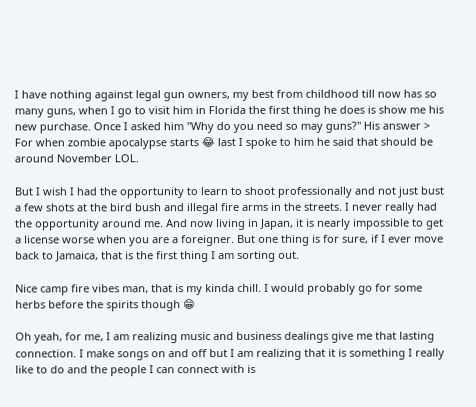I have nothing against legal gun owners, my best from childhood till now has so many guns, when I go to visit him in Florida the first thing he does is show me his new purchase. Once I asked him "Why do you need so may guns?" His answer > For when zombie apocalypse starts 😂 last I spoke to him he said that should be around November LOL.

But I wish I had the opportunity to learn to shoot professionally and not just bust a few shots at the bird bush and illegal fire arms in the streets. I never really had the opportunity around me. And now living in Japan, it is nearly impossible to get a license worse when you are a foreigner. But one thing is for sure, if I ever move back to Jamaica, that is the first thing I am sorting out.

Nice camp fire vibes man, that is my kinda chill. I would probably go for some herbs before the spirits though 😁

Oh yeah, for me, I am realizing music and business dealings give me that lasting connection. I make songs on and off but I am realizing that it is something I really like to do and the people I can connect with is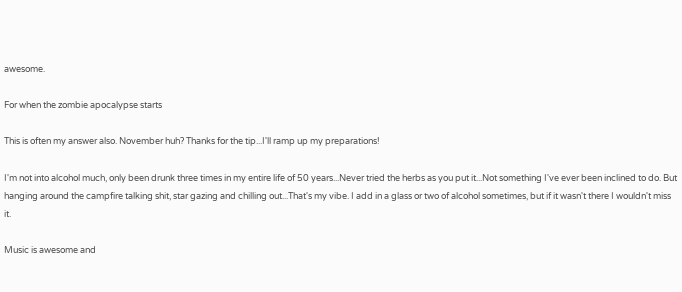awesome.

For when the zombie apocalypse starts

This is often my answer also. November huh? Thanks for the tip...I'll ramp up my preparations!

I'm not into alcohol much, only been drunk three times in my entire life of 50 years...Never tried the herbs as you put it...Not something I've ever been inclined to do. But hanging around the campfire talking shit, star gazing and chilling out...That's my vibe. I add in a glass or two of alcohol sometimes, but if it wasn't there I wouldn't miss it.

Music is awesome and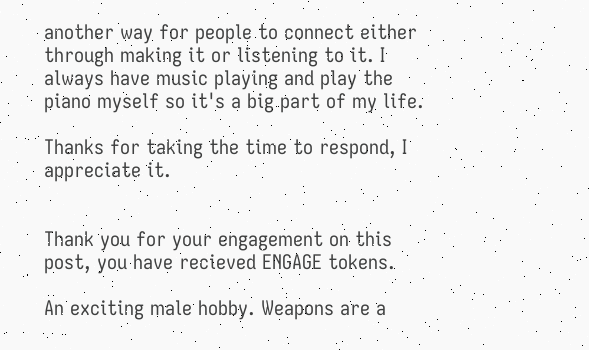another way for people to connect either through making it or listening to it. I always have music playing and play the piano myself so it's a big part of my life.

Thanks for taking the time to respond, I appreciate it.


Thank you for your engagement on this post, you have recieved ENGAGE tokens.

An exciting male hobby. Weapons are a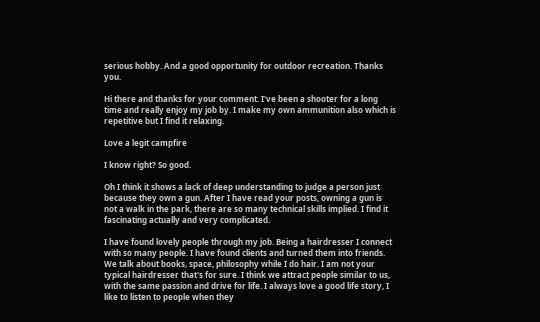serious hobby. And a good opportunity for outdoor recreation. Thanks you.

Hi there and thanks for your comment. I've been a shooter for a long time and really enjoy my job by. I make my own ammunition also which is repetitive but I find it relaxing.

Love a legit campfire

I know right? So good.

Oh I think it shows a lack of deep understanding to judge a person just because they own a gun. After I have read your posts, owning a gun is not a walk in the park, there are so many technical skills implied. I find it fascinating actually and very complicated.

I have found lovely people through my job. Being a hairdresser I connect with so many people. I have found clients and turned them into friends. We talk about books, space, philosophy while I do hair. I am not your typical hairdresser that's for sure. I think we attract people similar to us, with the same passion and drive for life. I always love a good life story, I like to listen to people when they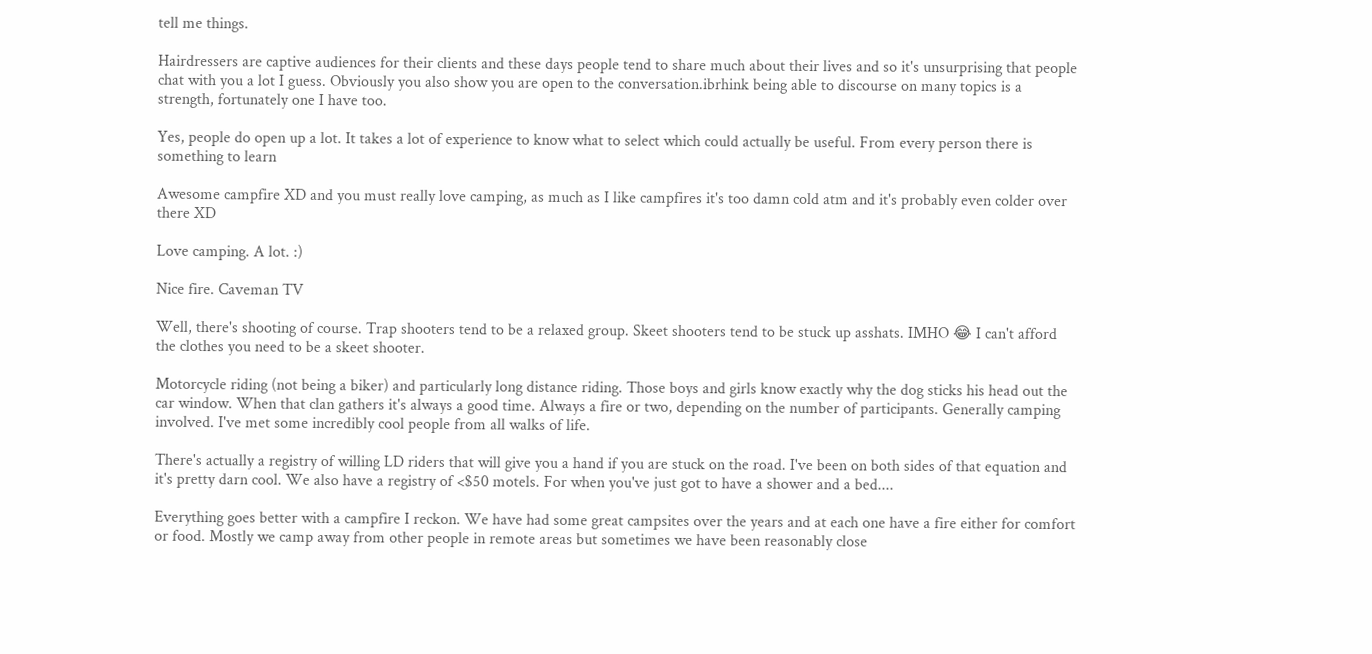tell me things.

Hairdressers are captive audiences for their clients and these days people tend to share much about their lives and so it's unsurprising that people chat with you a lot I guess. Obviously you also show you are open to the conversation.ibrhink being able to discourse on many topics is a strength, fortunately one I have too.

Yes, people do open up a lot. It takes a lot of experience to know what to select which could actually be useful. From every person there is something to learn

Awesome campfire XD and you must really love camping, as much as I like campfires it's too damn cold atm and it's probably even colder over there XD

Love camping. A lot. :)

Nice fire. Caveman TV

Well, there's shooting of course. Trap shooters tend to be a relaxed group. Skeet shooters tend to be stuck up asshats. IMHO 😂 I can't afford the clothes you need to be a skeet shooter.

Motorcycle riding (not being a biker) and particularly long distance riding. Those boys and girls know exactly why the dog sticks his head out the car window. When that clan gathers it's always a good time. Always a fire or two, depending on the number of participants. Generally camping involved. I've met some incredibly cool people from all walks of life.

There's actually a registry of willing LD riders that will give you a hand if you are stuck on the road. I've been on both sides of that equation and it's pretty darn cool. We also have a registry of <$50 motels. For when you've just got to have a shower and a bed....

Everything goes better with a campfire I reckon. We have had some great campsites over the years and at each one have a fire either for comfort or food. Mostly we camp away from other people in remote areas but sometimes we have been reasonably close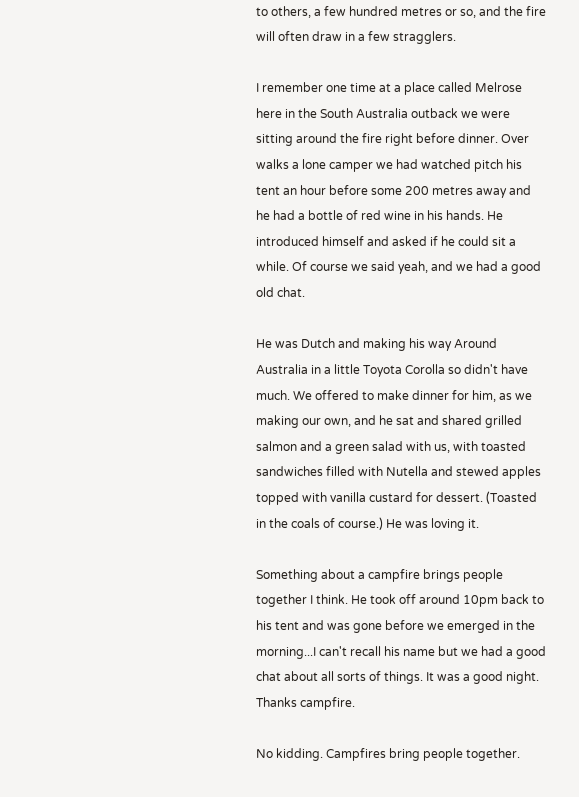to others, a few hundred metres or so, and the fire will often draw in a few stragglers.

I remember one time at a place called Melrose here in the South Australia outback we were sitting around the fire right before dinner. Over walks a lone camper we had watched pitch his tent an hour before some 200 metres away and he had a bottle of red wine in his hands. He introduced himself and asked if he could sit a while. Of course we said yeah, and we had a good old chat.

He was Dutch and making his way Around Australia in a little Toyota Corolla so didn't have much. We offered to make dinner for him, as we making our own, and he sat and shared grilled salmon and a green salad with us, with toasted sandwiches filled with Nutella and stewed apples topped with vanilla custard for dessert. (Toasted in the coals of course.) He was loving it.

Something about a campfire brings people together I think. He took off around 10pm back to his tent and was gone before we emerged in the morning...I can't recall his name but we had a good chat about all sorts of things. It was a good night. Thanks campfire.

No kidding. Campfires bring people together.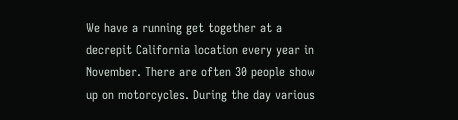We have a running get together at a decrepit California location every year in November. There are often 30 people show up on motorcycles. During the day various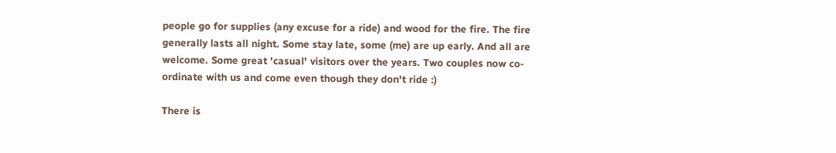people go for supplies (any excuse for a ride) and wood for the fire. The fire generally lasts all night. Some stay late, some (me) are up early. And all are welcome. Some great 'casual' visitors over the years. Two couples now co-ordinate with us and come even though they don't ride :)

There is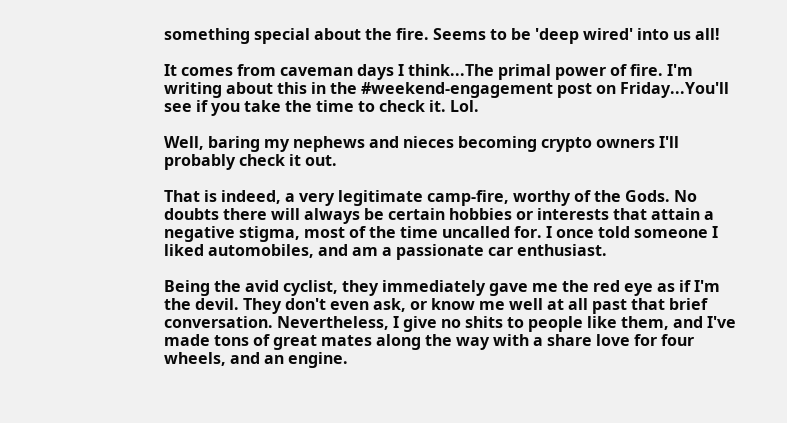something special about the fire. Seems to be 'deep wired' into us all!

It comes from caveman days I think...The primal power of fire. I'm writing about this in the #weekend-engagement post on Friday...You'll see if you take the time to check it. Lol.

Well, baring my nephews and nieces becoming crypto owners I'll probably check it out.

That is indeed, a very legitimate camp-fire, worthy of the Gods. No doubts there will always be certain hobbies or interests that attain a negative stigma, most of the time uncalled for. I once told someone I liked automobiles, and am a passionate car enthusiast.

Being the avid cyclist, they immediately gave me the red eye as if I'm the devil. They don't even ask, or know me well at all past that brief conversation. Nevertheless, I give no shits to people like them, and I've made tons of great mates along the way with a share love for four wheels, and an engine.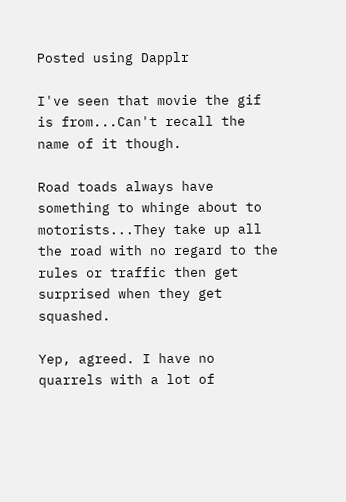Posted using Dapplr

I've seen that movie the gif is from...Can't recall the name of it though.

Road toads always have something to whinge about to motorists...They take up all the road with no regard to the rules or traffic then get surprised when they get squashed.

Yep, agreed. I have no quarrels with a lot of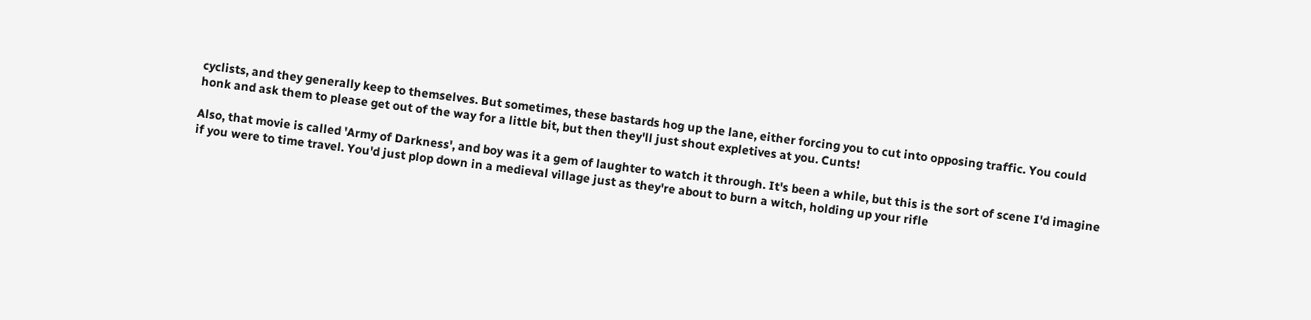cyclists, and they generally keep to themselves. But sometimes, these bastards hog up the lane, either forcing you to cut into opposing traffic. You could honk and ask them to please get out of the way for a little bit, but then they'll just shout expletives at you. Cunts!

Also, that movie is called 'Army of Darkness', and boy was it a gem of laughter to watch it through. It's been a while, but this is the sort of scene I'd imagine if you were to time travel. You'd just plop down in a medieval village just as they're about to burn a witch, holding up your rifle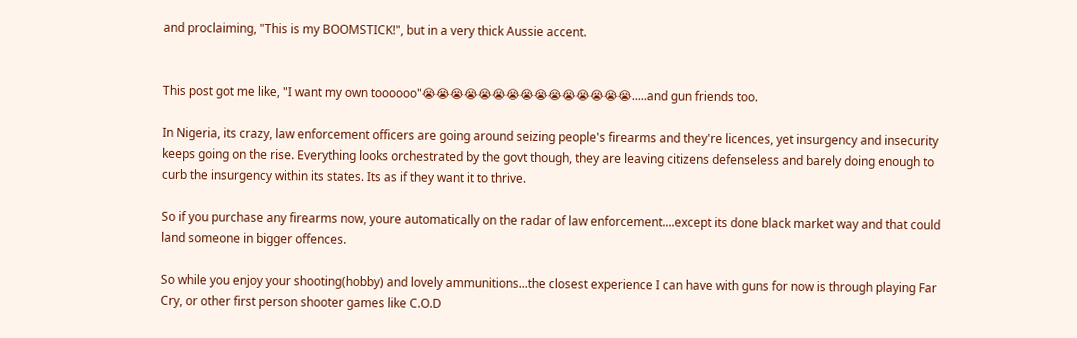and proclaiming, "This is my BOOMSTICK!", but in a very thick Aussie accent.


This post got me like, "I want my own toooooo"😭😭😭😭😭😭😭😭😭😭😭😭😭😭😭.....and gun friends too.

In Nigeria, its crazy, law enforcement officers are going around seizing people's firearms and they're licences, yet insurgency and insecurity keeps going on the rise. Everything looks orchestrated by the govt though, they are leaving citizens defenseless and barely doing enough to curb the insurgency within its states. Its as if they want it to thrive.

So if you purchase any firearms now, youre automatically on the radar of law enforcement....except its done black market way and that could land someone in bigger offences.

So while you enjoy your shooting(hobby) and lovely ammunitions...the closest experience I can have with guns for now is through playing Far Cry, or other first person shooter games like C.O.D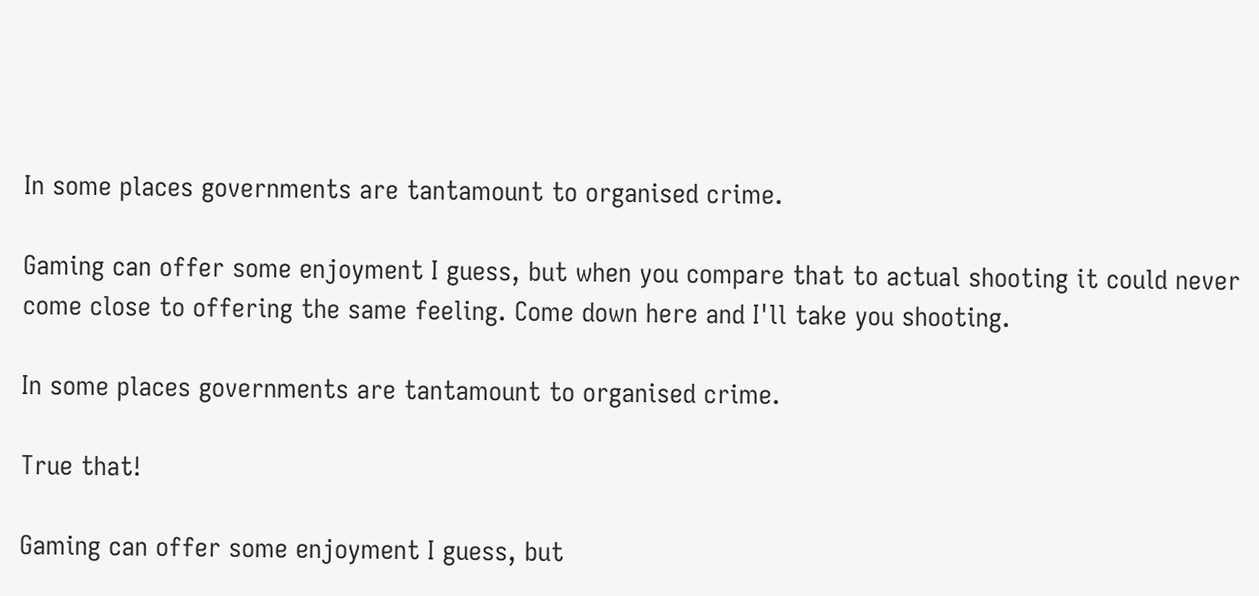In some places governments are tantamount to organised crime.

Gaming can offer some enjoyment I guess, but when you compare that to actual shooting it could never come close to offering the same feeling. Come down here and I'll take you shooting.

In some places governments are tantamount to organised crime.

True that!

Gaming can offer some enjoyment I guess, but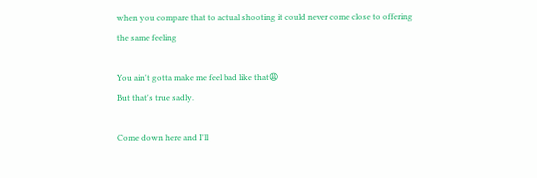when you compare that to actual shooting it could never come close to offering the same feeling

You ain't gotta make me feel bad like that😩
But that's true sadly.

Come down here and I'll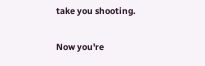take you shooting.

Now you're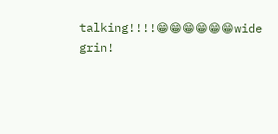talking!!!!😁😁😁😁😁😁wide grin!